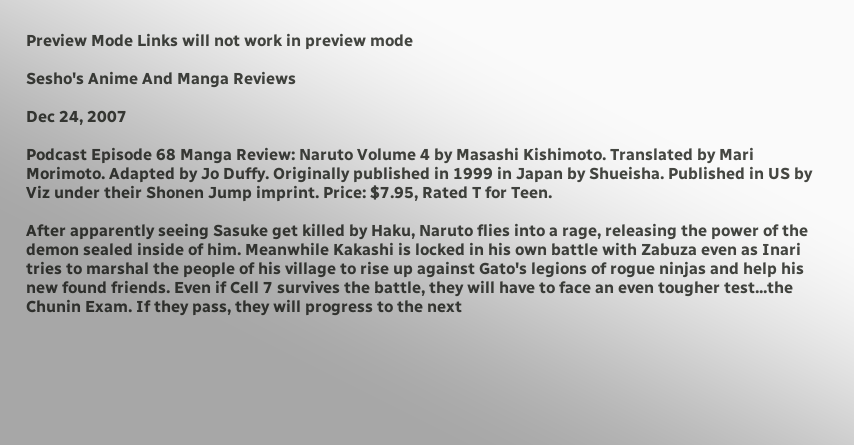Preview Mode Links will not work in preview mode

Sesho's Anime And Manga Reviews

Dec 24, 2007

Podcast Episode 68 Manga Review: Naruto Volume 4 by Masashi Kishimoto. Translated by Mari Morimoto. Adapted by Jo Duffy. Originally published in 1999 in Japan by Shueisha. Published in US by Viz under their Shonen Jump imprint. Price: $7.95, Rated T for Teen.

After apparently seeing Sasuke get killed by Haku, Naruto flies into a rage, releasing the power of the demon sealed inside of him. Meanwhile Kakashi is locked in his own battle with Zabuza even as Inari tries to marshal the people of his village to rise up against Gato's legions of rogue ninjas and help his new found friends. Even if Cell 7 survives the battle, they will have to face an even tougher test...the Chunin Exam. If they pass, they will progress to the next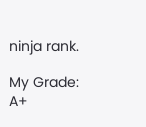ninja rank.

My Grade: A+